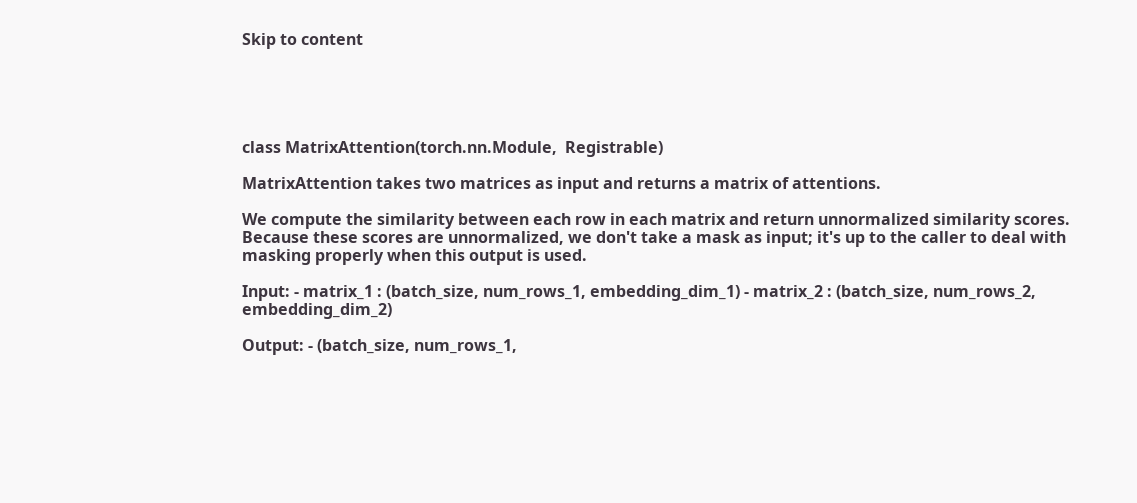Skip to content





class MatrixAttention(torch.nn.Module,  Registrable)

MatrixAttention takes two matrices as input and returns a matrix of attentions.

We compute the similarity between each row in each matrix and return unnormalized similarity scores. Because these scores are unnormalized, we don't take a mask as input; it's up to the caller to deal with masking properly when this output is used.

Input: - matrix_1 : (batch_size, num_rows_1, embedding_dim_1) - matrix_2 : (batch_size, num_rows_2, embedding_dim_2)

Output: - (batch_size, num_rows_1,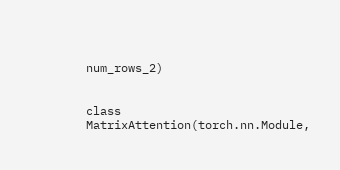num_rows_2)


class MatrixAttention(torch.nn.Module,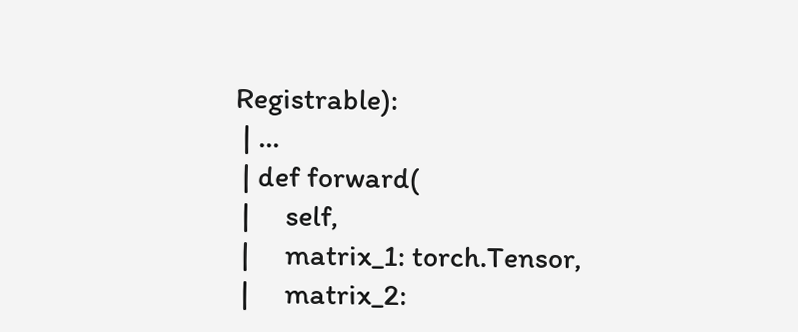Registrable):
 | ...
 | def forward(
 |     self,
 |     matrix_1: torch.Tensor,
 |     matrix_2: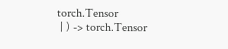torch.Tensor
 | ) -> torch.Tensor